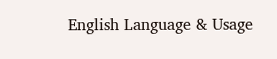English Language & Usage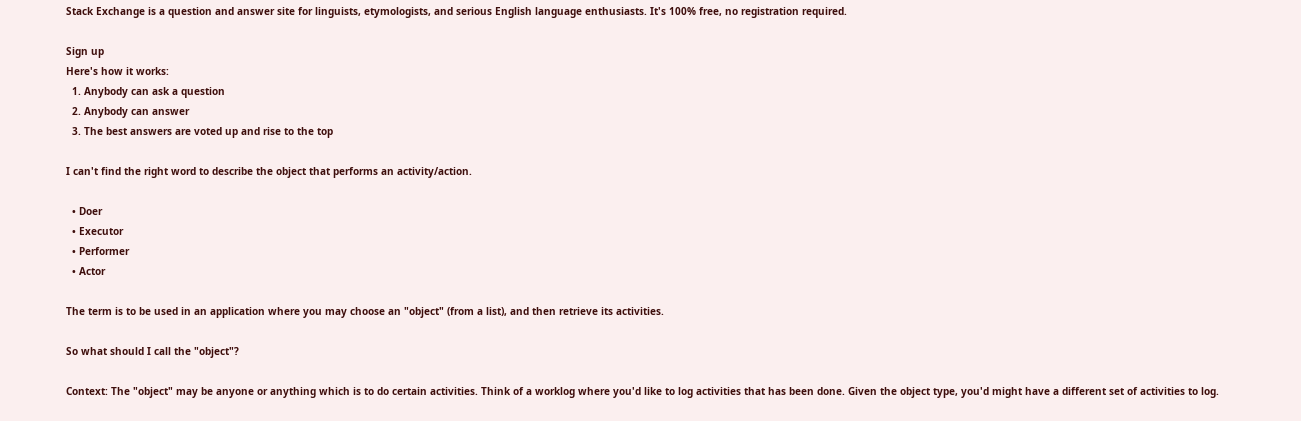Stack Exchange is a question and answer site for linguists, etymologists, and serious English language enthusiasts. It's 100% free, no registration required.

Sign up
Here's how it works:
  1. Anybody can ask a question
  2. Anybody can answer
  3. The best answers are voted up and rise to the top

I can't find the right word to describe the object that performs an activity/action.

  • Doer
  • Executor
  • Performer
  • Actor

The term is to be used in an application where you may choose an "object" (from a list), and then retrieve its activities.

So what should I call the "object"?

Context: The "object" may be anyone or anything which is to do certain activities. Think of a worklog where you'd like to log activities that has been done. Given the object type, you'd might have a different set of activities to log.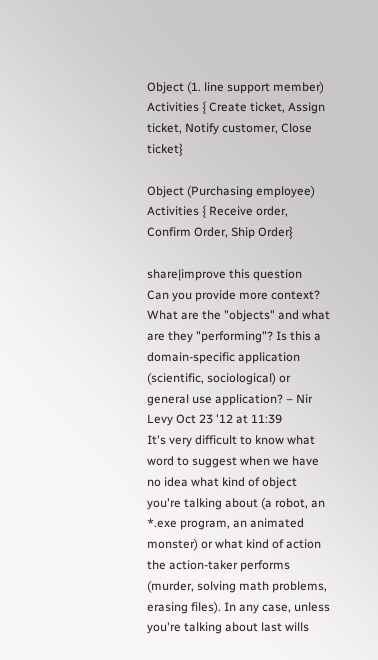Object (1. line support member) Activities { Create ticket, Assign ticket, Notify customer, Close ticket}

Object (Purchasing employee) Activities { Receive order, Confirm Order, Ship Order}

share|improve this question
Can you provide more context? What are the "objects" and what are they "performing"? Is this a domain-specific application (scientific, sociological) or general use application? – Nir Levy Oct 23 '12 at 11:39
It's very difficult to know what word to suggest when we have no idea what kind of object you're talking about (a robot, an *.exe program, an animated monster) or what kind of action the action-taker performs (murder, solving math problems, erasing files). In any case, unless you're talking about last wills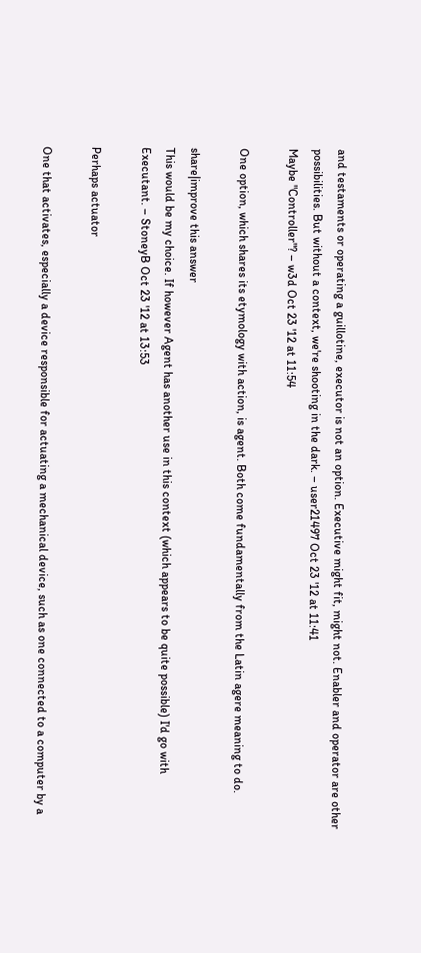and testaments or operating a guillotine, executor is not an option. Executive might fit, might not. Enabler and operator are other possibilities. But without a context, we're shooting in the dark. – user21497 Oct 23 '12 at 11:41
Maybe "Controller"? – w3d Oct 23 '12 at 11:54

One option, which shares its etymology with action, is agent. Both come fundamentally from the Latin agere meaning to do.

share|improve this answer
This would be my choice. If however Agent has another use in this context (which appears to be quite possible) I'd go with Executant. – StoneyB Oct 23 '12 at 13:53

Perhaps actuator

One that activates, especially a device responsible for actuating a mechanical device, such as one connected to a computer by a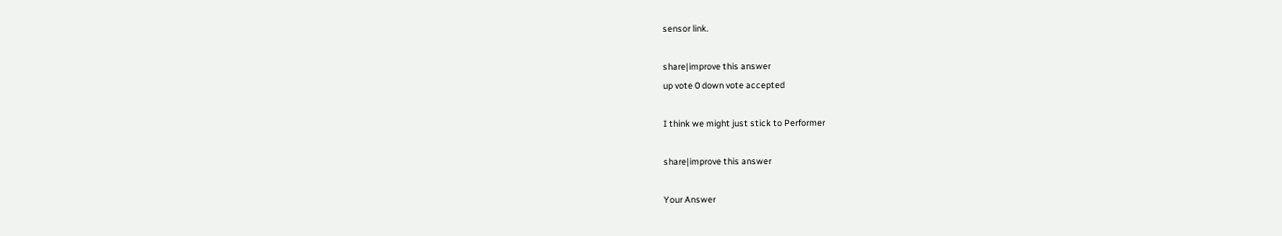sensor link.

share|improve this answer
up vote 0 down vote accepted

I think we might just stick to Performer

share|improve this answer

Your Answer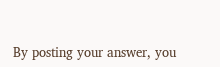By posting your answer, you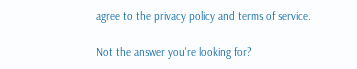agree to the privacy policy and terms of service.

Not the answer you're looking for?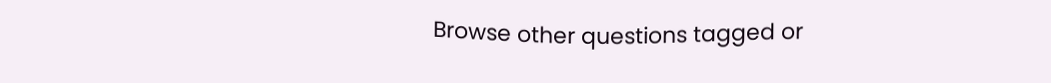Browse other questions tagged or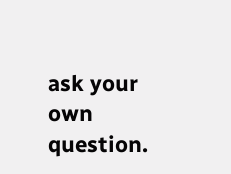ask your own question.